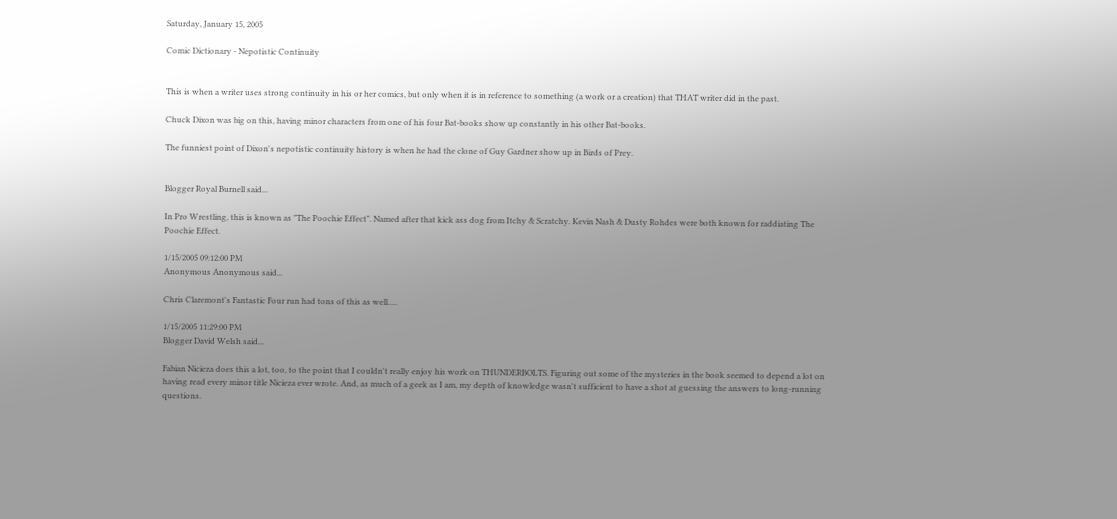Saturday, January 15, 2005

Comic Dictionary - Nepotistic Continuity


This is when a writer uses strong continuity in his or her comics, but only when it is in reference to something (a work or a creation) that THAT writer did in the past.

Chuck Dixon was big on this, having minor characters from one of his four Bat-books show up constantly in his other Bat-books.

The funniest point of Dixon's nepotistic continuity history is when he had the clone of Guy Gardner show up in Birds of Prey.


Blogger Royal Burnell said...

In Pro Wrestling, this is known as "The Poochie Effect". Named after that kick ass dog from Itchy & Scratchy. Kevin Nash & Dusty Rohdes were both known for raddiating The Poochie Effect.

1/15/2005 09:12:00 PM
Anonymous Anonymous said...

Chris Claremont's Fantastic Four run had tons of this as well.....

1/15/2005 11:29:00 PM
Blogger David Welsh said...

Fabian Nicieza does this a lot, too, to the point that I couldn't really enjoy his work on THUNDERBOLTS. Figuring out some of the mysteries in the book seemed to depend a lot on having read every minor title Nicieza ever wrote. And, as much of a geek as I am, my depth of knowledge wasn't sufficient to have a shot at guessing the answers to long-running questions.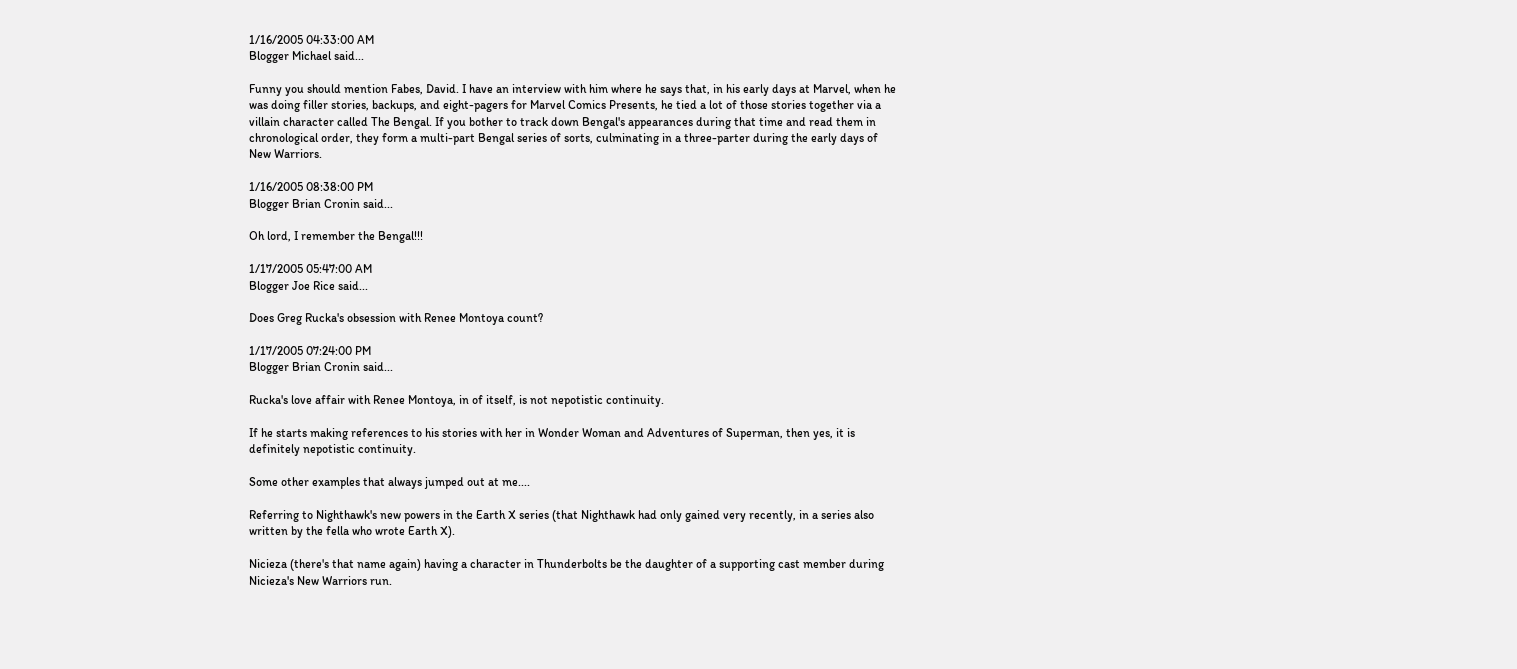1/16/2005 04:33:00 AM
Blogger Michael said...

Funny you should mention Fabes, David. I have an interview with him where he says that, in his early days at Marvel, when he was doing filler stories, backups, and eight-pagers for Marvel Comics Presents, he tied a lot of those stories together via a villain character called The Bengal. If you bother to track down Bengal's appearances during that time and read them in chronological order, they form a multi-part Bengal series of sorts, culminating in a three-parter during the early days of New Warriors.

1/16/2005 08:38:00 PM
Blogger Brian Cronin said...

Oh lord, I remember the Bengal!!!

1/17/2005 05:47:00 AM
Blogger Joe Rice said...

Does Greg Rucka's obsession with Renee Montoya count?

1/17/2005 07:24:00 PM
Blogger Brian Cronin said...

Rucka's love affair with Renee Montoya, in of itself, is not nepotistic continuity.

If he starts making references to his stories with her in Wonder Woman and Adventures of Superman, then yes, it is definitely nepotistic continuity.

Some other examples that always jumped out at me....

Referring to Nighthawk's new powers in the Earth X series (that Nighthawk had only gained very recently, in a series also written by the fella who wrote Earth X).

Nicieza (there's that name again) having a character in Thunderbolts be the daughter of a supporting cast member during Nicieza's New Warriors run.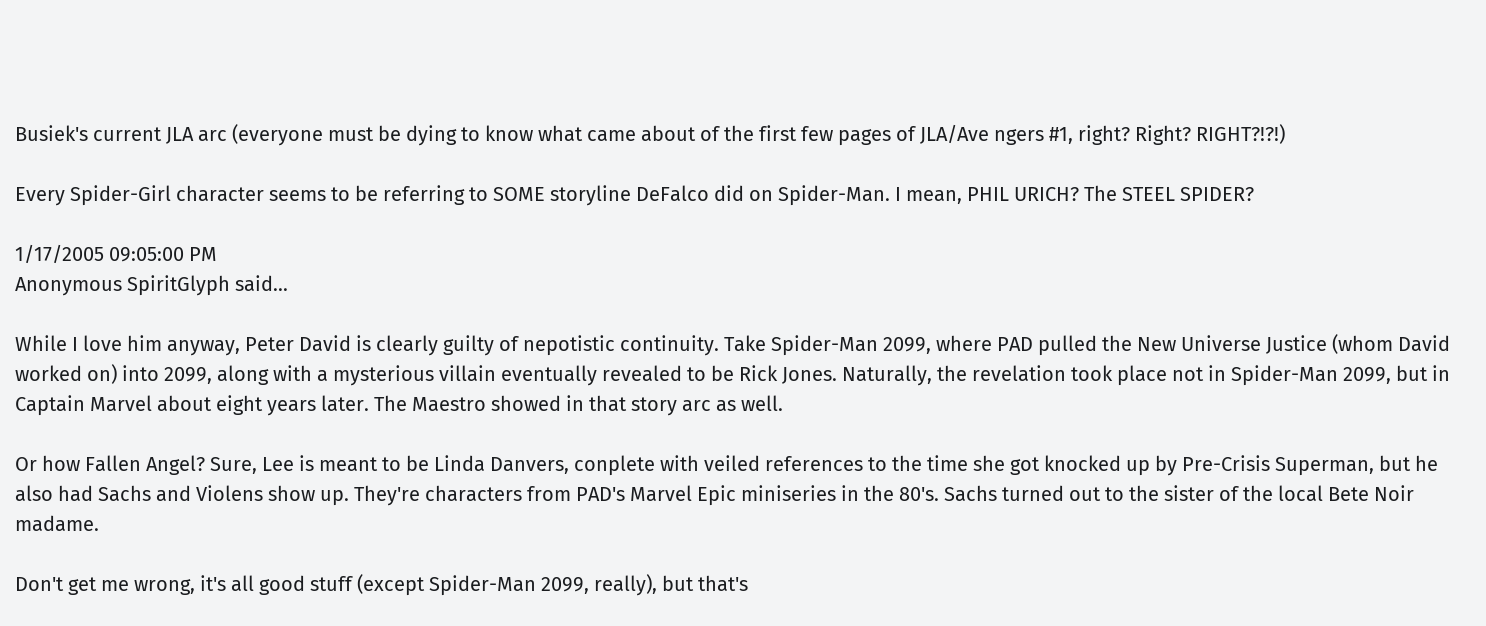Busiek's current JLA arc (everyone must be dying to know what came about of the first few pages of JLA/Ave ngers #1, right? Right? RIGHT?!?!)

Every Spider-Girl character seems to be referring to SOME storyline DeFalco did on Spider-Man. I mean, PHIL URICH? The STEEL SPIDER?

1/17/2005 09:05:00 PM
Anonymous SpiritGlyph said...

While I love him anyway, Peter David is clearly guilty of nepotistic continuity. Take Spider-Man 2099, where PAD pulled the New Universe Justice (whom David worked on) into 2099, along with a mysterious villain eventually revealed to be Rick Jones. Naturally, the revelation took place not in Spider-Man 2099, but in Captain Marvel about eight years later. The Maestro showed in that story arc as well.

Or how Fallen Angel? Sure, Lee is meant to be Linda Danvers, conplete with veiled references to the time she got knocked up by Pre-Crisis Superman, but he also had Sachs and Violens show up. They're characters from PAD's Marvel Epic miniseries in the 80's. Sachs turned out to the sister of the local Bete Noir madame.

Don't get me wrong, it's all good stuff (except Spider-Man 2099, really), but that's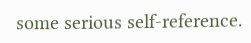some serious self-reference.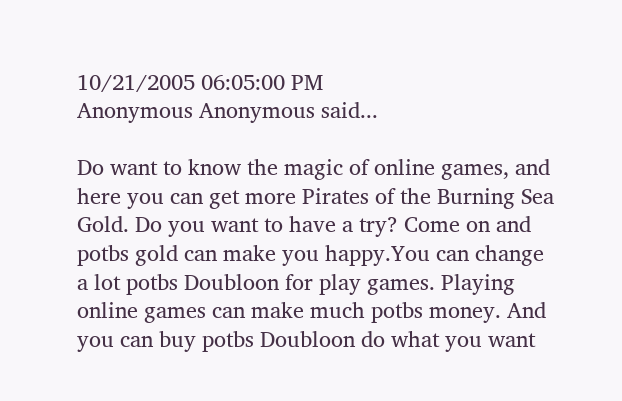10/21/2005 06:05:00 PM
Anonymous Anonymous said...

Do want to know the magic of online games, and here you can get more Pirates of the Burning Sea Gold. Do you want to have a try? Come on and potbs gold can make you happy.You can change a lot potbs Doubloon for play games. Playing online games can make much potbs money. And you can buy potbs Doubloon do what you want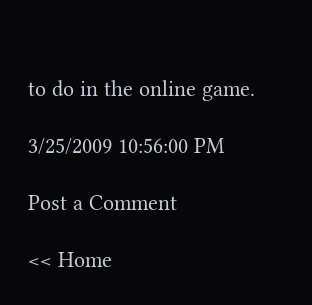to do in the online game.

3/25/2009 10:56:00 PM

Post a Comment

<< Home